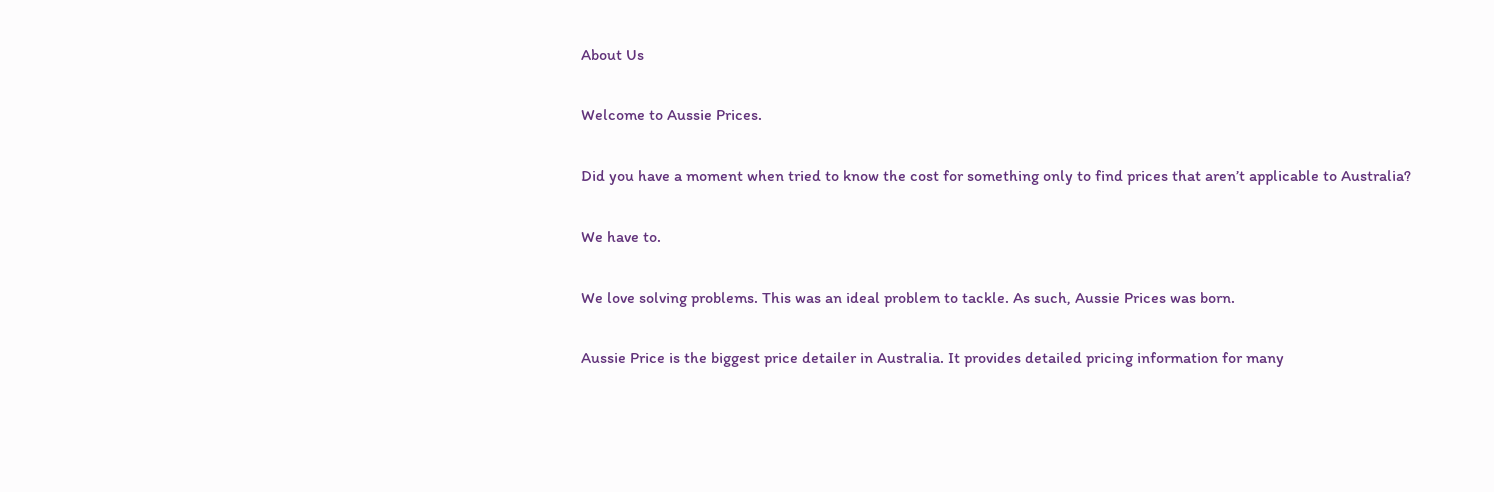About Us

Welcome to Aussie Prices.

Did you have a moment when tried to know the cost for something only to find prices that aren’t applicable to Australia?

We have to.

We love solving problems. This was an ideal problem to tackle. As such, Aussie Prices was born.

Aussie Price is the biggest price detailer in Australia. It provides detailed pricing information for many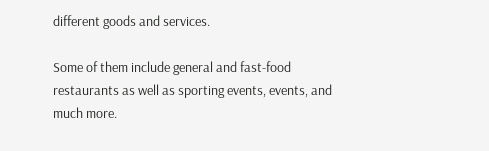different goods and services.

Some of them include general and fast-food restaurants as well as sporting events, events, and much more.